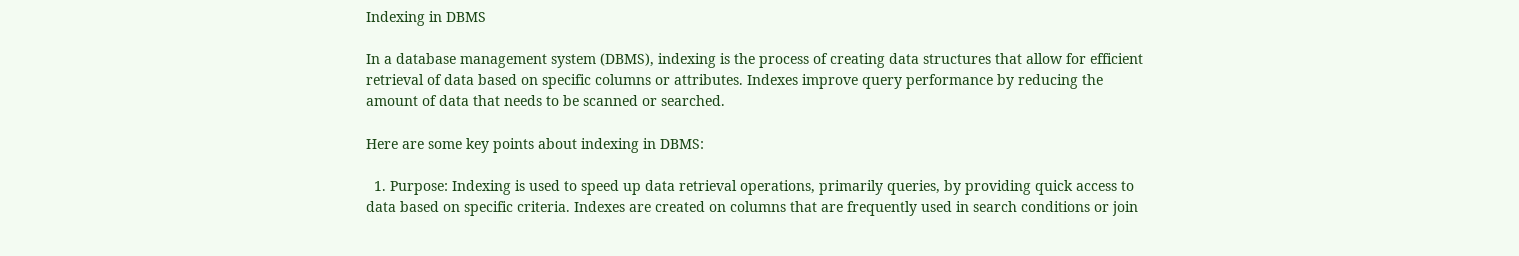Indexing in DBMS

In a database management system (DBMS), indexing is the process of creating data structures that allow for efficient retrieval of data based on specific columns or attributes. Indexes improve query performance by reducing the amount of data that needs to be scanned or searched.

Here are some key points about indexing in DBMS:

  1. Purpose: Indexing is used to speed up data retrieval operations, primarily queries, by providing quick access to data based on specific criteria. Indexes are created on columns that are frequently used in search conditions or join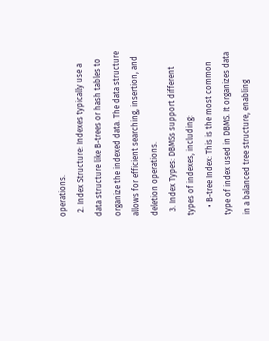operations.
  2. Index Structure: Indexes typically use a data structure like B-trees or hash tables to organize the indexed data. The data structure allows for efficient searching, insertion, and deletion operations.
  3. Index Types: DBMSs support different types of indexes, including:
    • B-tree Index: This is the most common type of index used in DBMS. It organizes data in a balanced tree structure, enabling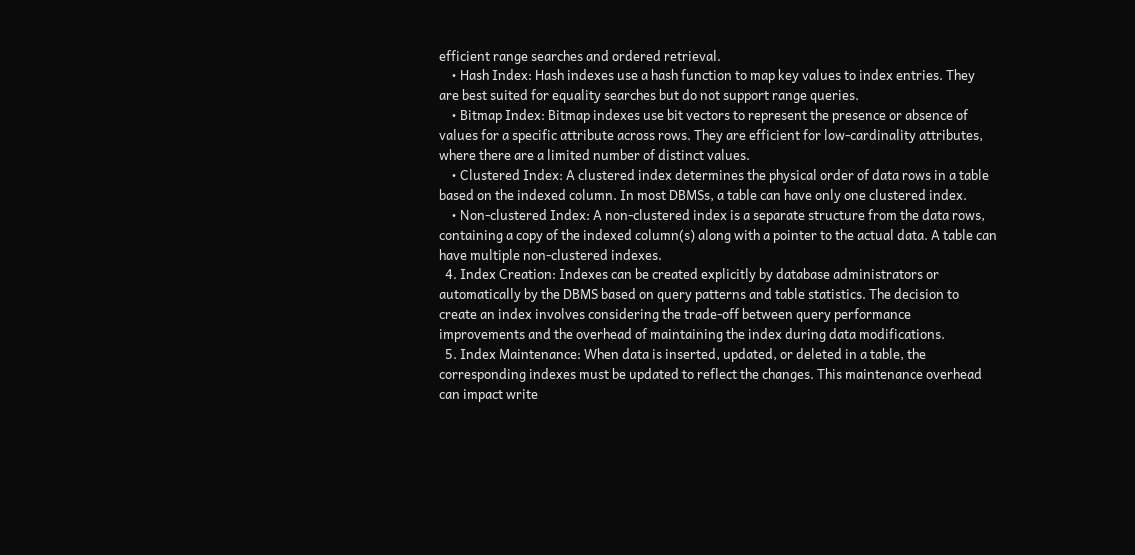efficient range searches and ordered retrieval.
    • Hash Index: Hash indexes use a hash function to map key values to index entries. They are best suited for equality searches but do not support range queries.
    • Bitmap Index: Bitmap indexes use bit vectors to represent the presence or absence of values for a specific attribute across rows. They are efficient for low-cardinality attributes, where there are a limited number of distinct values.
    • Clustered Index: A clustered index determines the physical order of data rows in a table based on the indexed column. In most DBMSs, a table can have only one clustered index.
    • Non-clustered Index: A non-clustered index is a separate structure from the data rows, containing a copy of the indexed column(s) along with a pointer to the actual data. A table can have multiple non-clustered indexes.
  4. Index Creation: Indexes can be created explicitly by database administrators or automatically by the DBMS based on query patterns and table statistics. The decision to create an index involves considering the trade-off between query performance improvements and the overhead of maintaining the index during data modifications.
  5. Index Maintenance: When data is inserted, updated, or deleted in a table, the corresponding indexes must be updated to reflect the changes. This maintenance overhead can impact write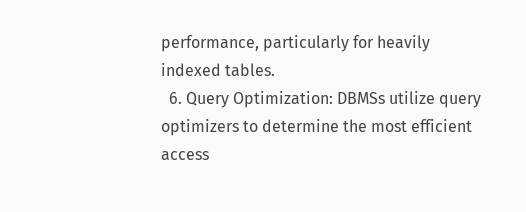performance, particularly for heavily indexed tables.
  6. Query Optimization: DBMSs utilize query optimizers to determine the most efficient access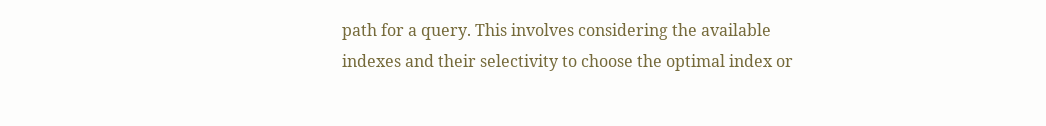path for a query. This involves considering the available indexes and their selectivity to choose the optimal index or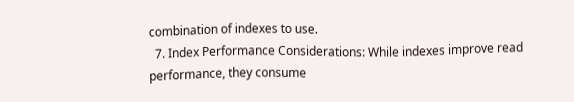combination of indexes to use.
  7. Index Performance Considerations: While indexes improve read performance, they consume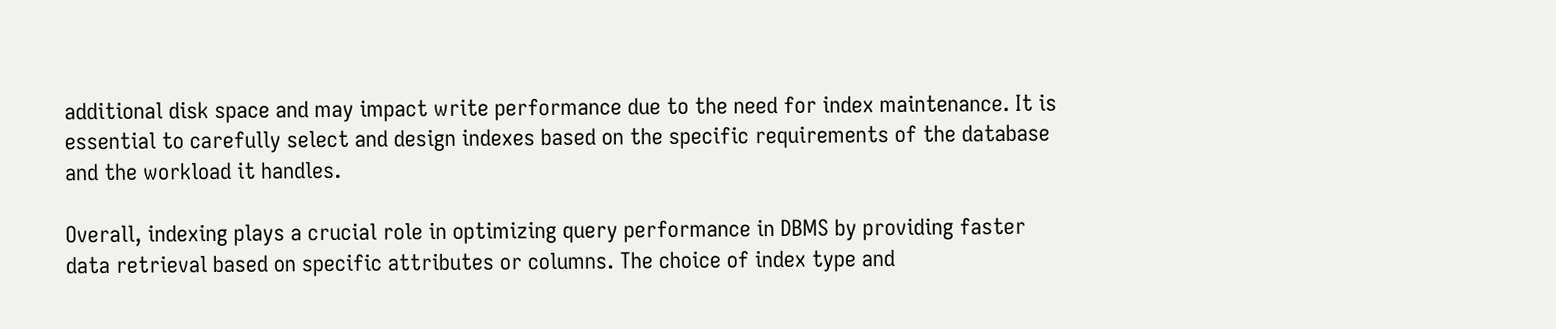additional disk space and may impact write performance due to the need for index maintenance. It is essential to carefully select and design indexes based on the specific requirements of the database and the workload it handles.

Overall, indexing plays a crucial role in optimizing query performance in DBMS by providing faster data retrieval based on specific attributes or columns. The choice of index type and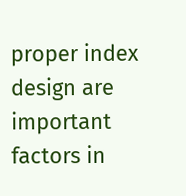proper index design are important factors in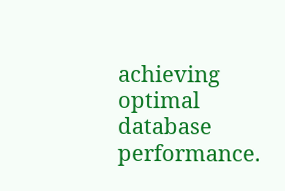achieving optimal database performance.